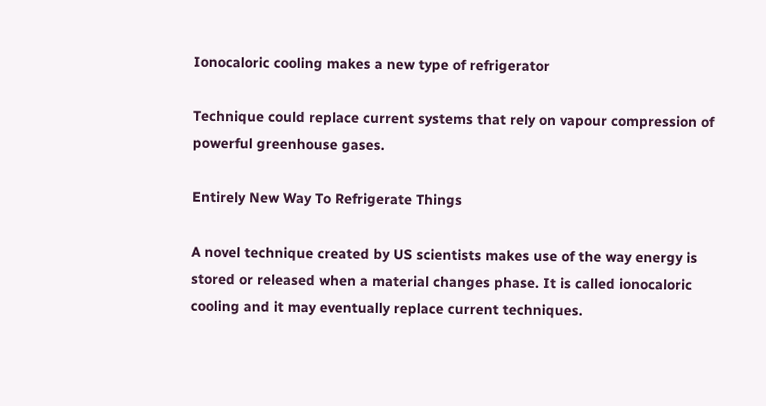Ionocaloric cooling makes a new type of refrigerator

Technique could replace current systems that rely on vapour compression of powerful greenhouse gases.

Entirely New Way To Refrigerate Things

A novel technique created by US scientists makes use of the way energy is stored or released when a material changes phase. It is called ionocaloric cooling and it may eventually replace current techniques.